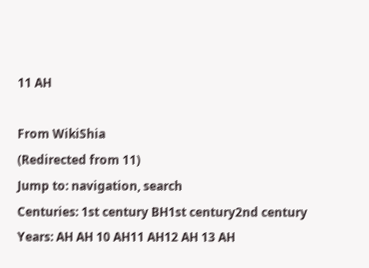11 AH

From WikiShia
(Redirected from 11)
Jump to: navigation, search
Centuries: 1st century BH1st century2nd century
Years: AH AH 10 AH11 AH12 AH 13 AH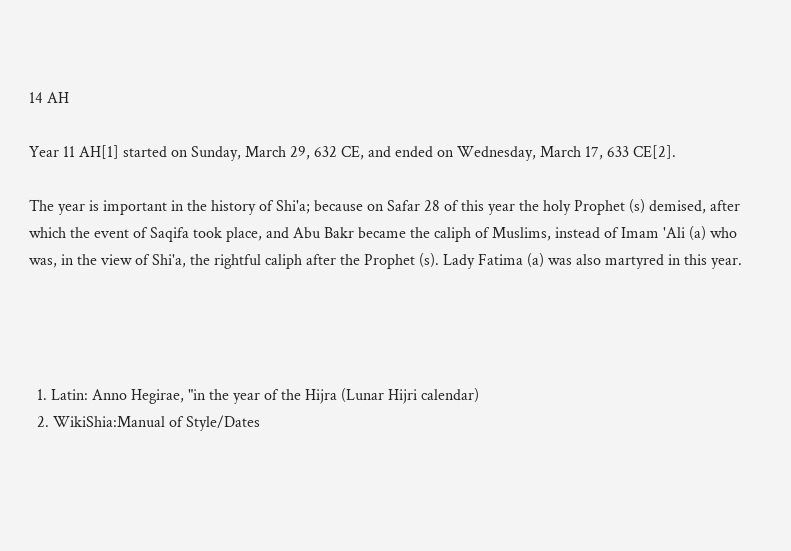14 AH

Year 11 AH[1] started on Sunday, March 29, 632 CE, and ended on Wednesday, March 17, 633 CE[2].

The year is important in the history of Shi'a; because on Safar 28 of this year the holy Prophet (s) demised, after which the event of Saqifa took place, and Abu Bakr became the caliph of Muslims, instead of Imam 'Ali (a) who was, in the view of Shi'a, the rightful caliph after the Prophet (s). Lady Fatima (a) was also martyred in this year.




  1. Latin: Anno Hegirae, "in the year of the Hijra (Lunar Hijri calendar)
  2. WikiShia:Manual of Style/Dates